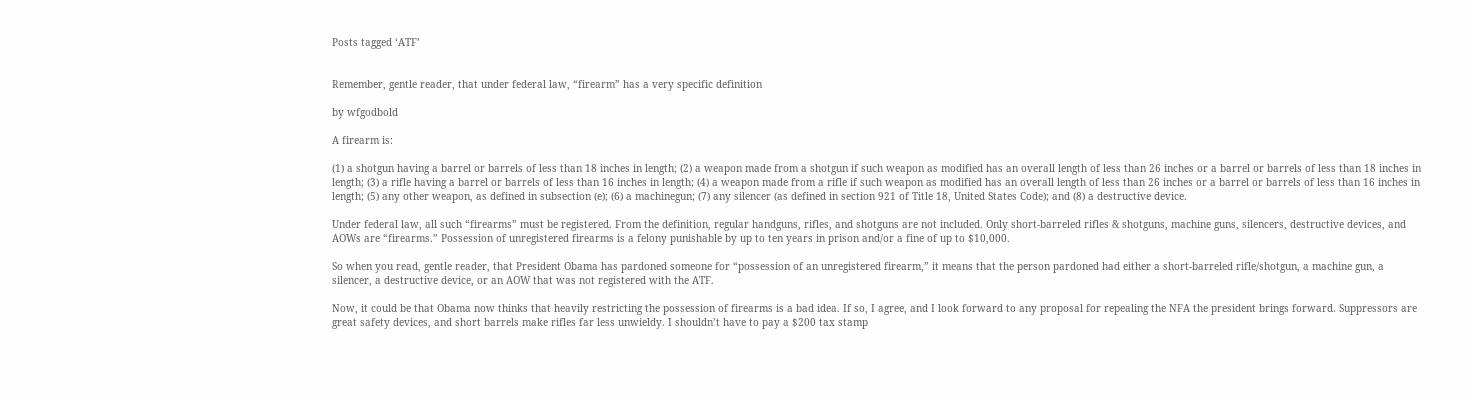Posts tagged ‘ATF’


Remember, gentle reader, that under federal law, “firearm” has a very specific definition

by wfgodbold

A firearm is:

(1) a shotgun having a barrel or barrels of less than 18 inches in length; (2) a weapon made from a shotgun if such weapon as modified has an overall length of less than 26 inches or a barrel or barrels of less than 18 inches in length; (3) a rifle having a barrel or barrels of less than 16 inches in length; (4) a weapon made from a rifle if such weapon as modified has an overall length of less than 26 inches or a barrel or barrels of less than 16 inches in length; (5) any other weapon, as defined in subsection (e); (6) a machinegun; (7) any silencer (as defined in section 921 of Title 18, United States Code); and (8) a destructive device.

Under federal law, all such “firearms” must be registered. From the definition, regular handguns, rifles, and shotguns are not included. Only short-barreled rifles & shotguns, machine guns, silencers, destructive devices, and AOWs are “firearms.” Possession of unregistered firearms is a felony punishable by up to ten years in prison and/or a fine of up to $10,000.

So when you read, gentle reader, that President Obama has pardoned someone for “possession of an unregistered firearm,” it means that the person pardoned had either a short-barreled rifle/shotgun, a machine gun, a silencer, a destructive device, or an AOW that was not registered with the ATF.

Now, it could be that Obama now thinks that heavily restricting the possession of firearms is a bad idea. If so, I agree, and I look forward to any proposal for repealing the NFA the president brings forward. Suppressors are great safety devices, and short barrels make rifles far less unwieldy. I shouldn’t have to pay a $200 tax stamp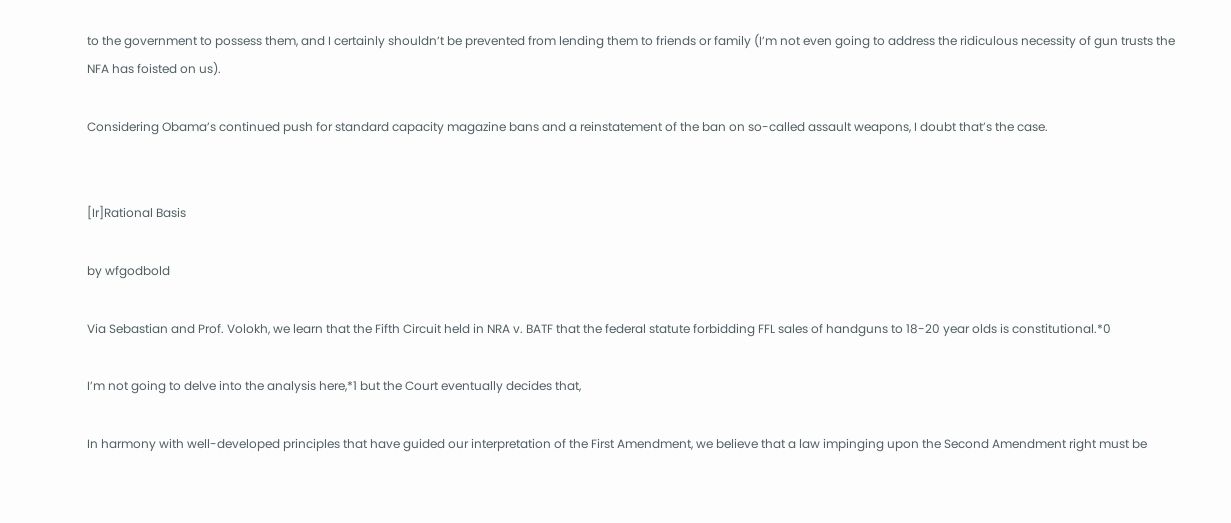to the government to possess them, and I certainly shouldn’t be prevented from lending them to friends or family (I’m not even going to address the ridiculous necessity of gun trusts the NFA has foisted on us).

Considering Obama’s continued push for standard capacity magazine bans and a reinstatement of the ban on so-called assault weapons, I doubt that’s the case.


[Ir]Rational Basis

by wfgodbold

Via Sebastian and Prof. Volokh, we learn that the Fifth Circuit held in NRA v. BATF that the federal statute forbidding FFL sales of handguns to 18-20 year olds is constitutional.*0

I’m not going to delve into the analysis here,*1 but the Court eventually decides that,

In harmony with well-developed principles that have guided our interpretation of the First Amendment, we believe that a law impinging upon the Second Amendment right must be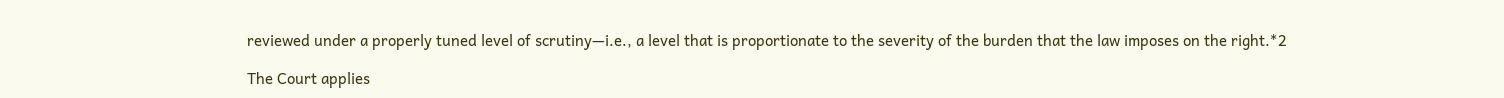reviewed under a properly tuned level of scrutiny—i.e., a level that is proportionate to the severity of the burden that the law imposes on the right.*2

The Court applies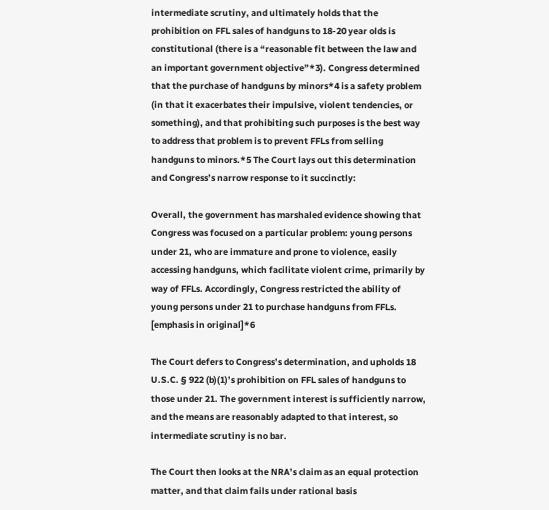intermediate scrutiny, and ultimately holds that the prohibition on FFL sales of handguns to 18-20 year olds is constitutional (there is a “reasonable fit between the law and an important government objective”*3). Congress determined that the purchase of handguns by minors*4 is a safety problem (in that it exacerbates their impulsive, violent tendencies, or something), and that prohibiting such purposes is the best way to address that problem is to prevent FFLs from selling handguns to minors.*5 The Court lays out this determination and Congress’s narrow response to it succinctly:

Overall, the government has marshaled evidence showing that Congress was focused on a particular problem: young persons under 21, who are immature and prone to violence, easily accessing handguns, which facilitate violent crime, primarily by way of FFLs. Accordingly, Congress restricted the ability of young persons under 21 to purchase handguns from FFLs. [emphasis in original]*6

The Court defers to Congress’s determination, and upholds 18 U.S.C. § 922 (b)(1)’s prohibition on FFL sales of handguns to those under 21. The government interest is sufficiently narrow, and the means are reasonably adapted to that interest, so intermediate scrutiny is no bar.

The Court then looks at the NRA’s claim as an equal protection matter, and that claim fails under rational basis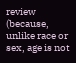review (because, unlike race or sex, age is not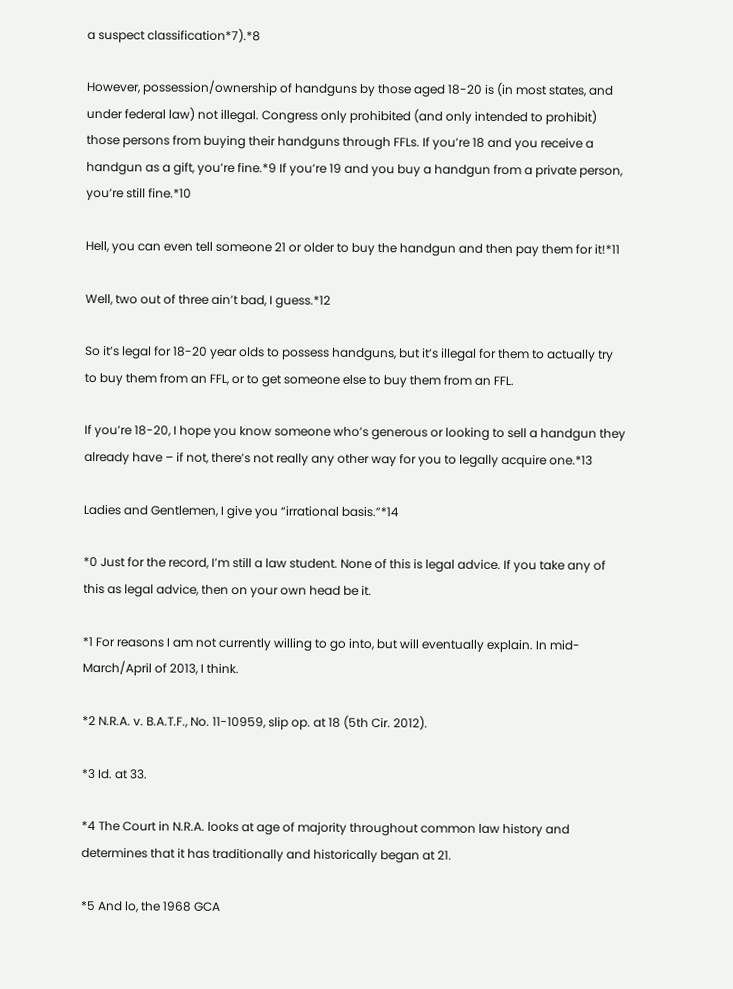a suspect classification*7).*8

However, possession/ownership of handguns by those aged 18-20 is (in most states, and under federal law) not illegal. Congress only prohibited (and only intended to prohibit) those persons from buying their handguns through FFLs. If you’re 18 and you receive a handgun as a gift, you’re fine.*9 If you’re 19 and you buy a handgun from a private person, you’re still fine.*10

Hell, you can even tell someone 21 or older to buy the handgun and then pay them for it!*11

Well, two out of three ain’t bad, I guess.*12

So it’s legal for 18-20 year olds to possess handguns, but it’s illegal for them to actually try to buy them from an FFL, or to get someone else to buy them from an FFL.

If you’re 18-20, I hope you know someone who’s generous or looking to sell a handgun they already have – if not, there’s not really any other way for you to legally acquire one.*13

Ladies and Gentlemen, I give you “irrational basis.”*14

*0 Just for the record, I’m still a law student. None of this is legal advice. If you take any of this as legal advice, then on your own head be it.

*1 For reasons I am not currently willing to go into, but will eventually explain. In mid-March/April of 2013, I think.

*2 N.R.A. v. B.A.T.F., No. 11-10959, slip op. at 18 (5th Cir. 2012).

*3 Id. at 33.

*4 The Court in N.R.A. looks at age of majority throughout common law history and determines that it has traditionally and historically began at 21.

*5 And lo, the 1968 GCA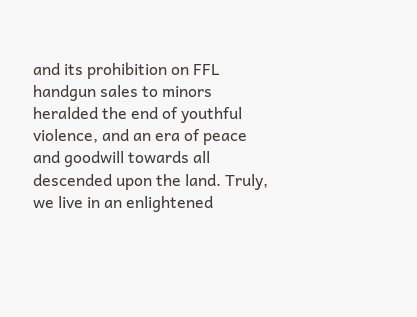and its prohibition on FFL handgun sales to minors heralded the end of youthful violence, and an era of peace and goodwill towards all descended upon the land. Truly, we live in an enlightened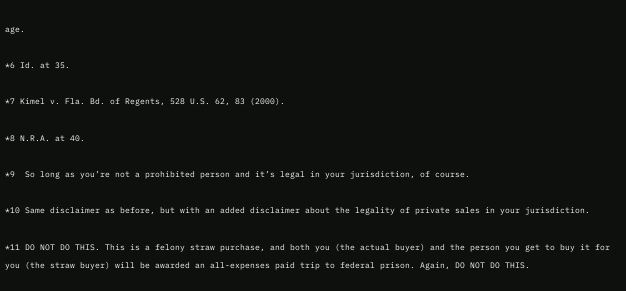age.

*6 Id. at 35.

*7 Kimel v. Fla. Bd. of Regents, 528 U.S. 62, 83 (2000).

*8 N.R.A. at 40.

*9  So long as you’re not a prohibited person and it’s legal in your jurisdiction, of course.

*10 Same disclaimer as before, but with an added disclaimer about the legality of private sales in your jurisdiction.

*11 DO NOT DO THIS. This is a felony straw purchase, and both you (the actual buyer) and the person you get to buy it for you (the straw buyer) will be awarded an all-expenses paid trip to federal prison. Again, DO NOT DO THIS.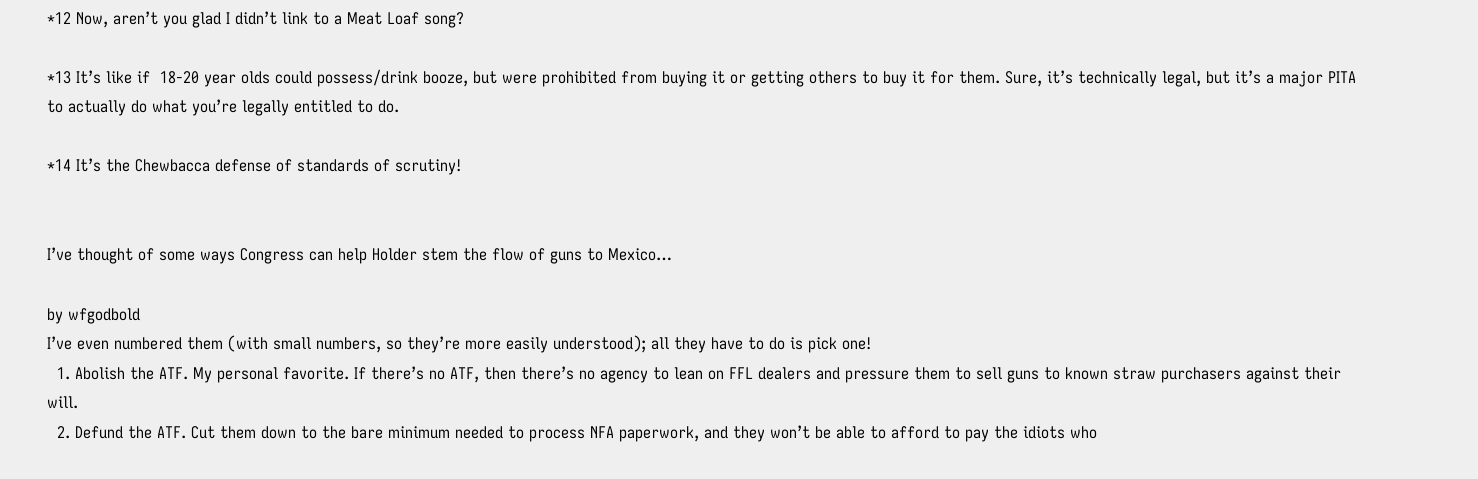*12 Now, aren’t you glad I didn’t link to a Meat Loaf song?

*13 It’s like if  18-20 year olds could possess/drink booze, but were prohibited from buying it or getting others to buy it for them. Sure, it’s technically legal, but it’s a major PITA to actually do what you’re legally entitled to do.

*14 It’s the Chewbacca defense of standards of scrutiny!


I’ve thought of some ways Congress can help Holder stem the flow of guns to Mexico…

by wfgodbold
I’ve even numbered them (with small numbers, so they’re more easily understood); all they have to do is pick one!
  1. Abolish the ATF. My personal favorite. If there’s no ATF, then there’s no agency to lean on FFL dealers and pressure them to sell guns to known straw purchasers against their will.
  2. Defund the ATF. Cut them down to the bare minimum needed to process NFA paperwork, and they won’t be able to afford to pay the idiots who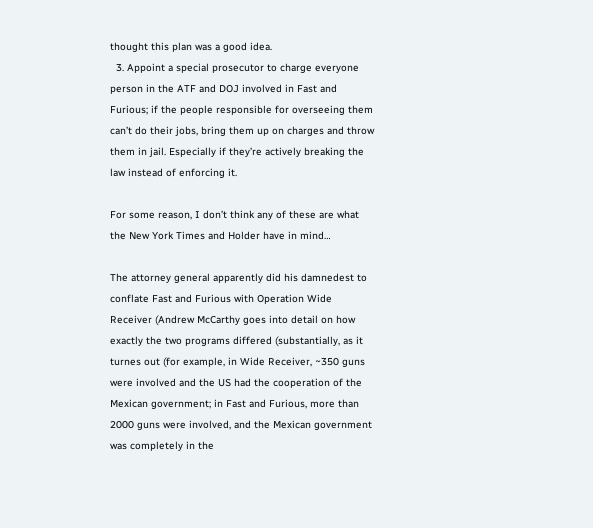thought this plan was a good idea.
  3. Appoint a special prosecutor to charge everyone person in the ATF and DOJ involved in Fast and Furious; if the people responsible for overseeing them can’t do their jobs, bring them up on charges and throw them in jail. Especially if they’re actively breaking the law instead of enforcing it.

For some reason, I don’t think any of these are what the New York Times and Holder have in mind…

The attorney general apparently did his damnedest to conflate Fast and Furious with Operation Wide Receiver (Andrew McCarthy goes into detail on how exactly the two programs differed (substantially, as it turnes out (for example, in Wide Receiver, ~350 guns were involved and the US had the cooperation of the Mexican government; in Fast and Furious, more than 2000 guns were involved, and the Mexican government was completely in the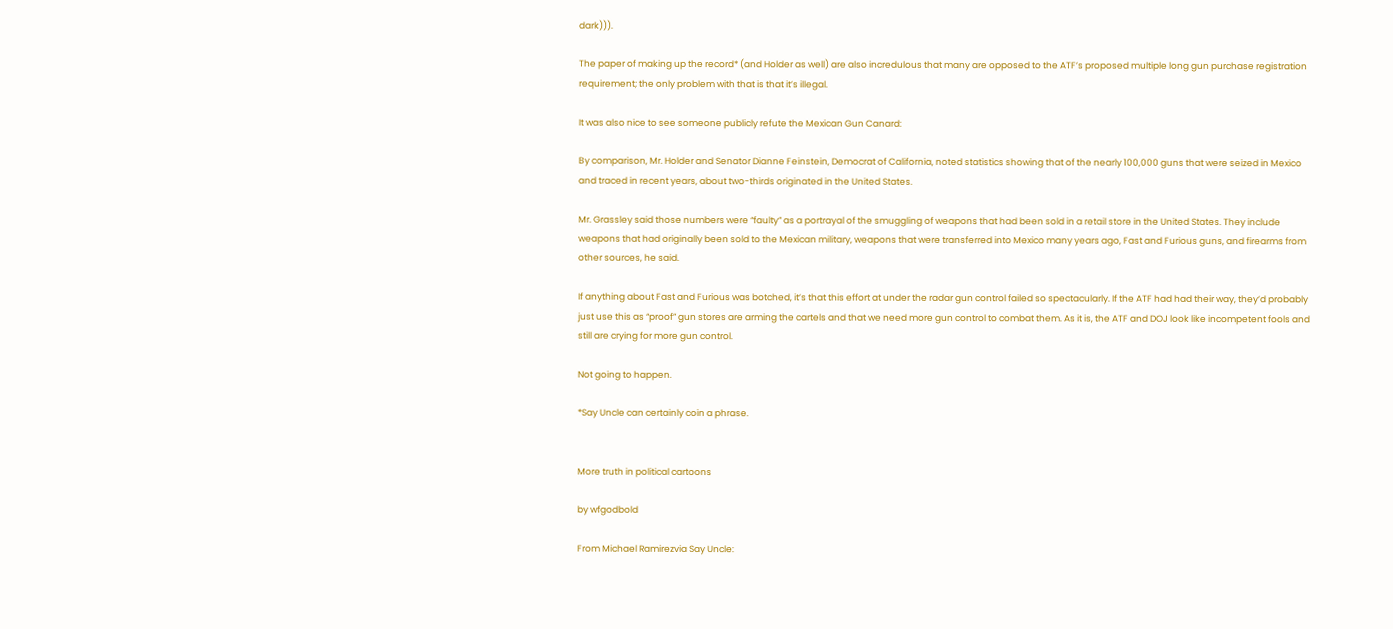dark))).

The paper of making up the record* (and Holder as well) are also incredulous that many are opposed to the ATF’s proposed multiple long gun purchase registration requirement; the only problem with that is that it’s illegal.

It was also nice to see someone publicly refute the Mexican Gun Canard:

By comparison, Mr. Holder and Senator Dianne Feinstein, Democrat of California, noted statistics showing that of the nearly 100,000 guns that were seized in Mexico and traced in recent years, about two-thirds originated in the United States.

Mr. Grassley said those numbers were “faulty” as a portrayal of the smuggling of weapons that had been sold in a retail store in the United States. They include weapons that had originally been sold to the Mexican military, weapons that were transferred into Mexico many years ago, Fast and Furious guns, and firearms from other sources, he said.

If anything about Fast and Furious was botched, it’s that this effort at under the radar gun control failed so spectacularly. If the ATF had had their way, they’d probably just use this as “proof” gun stores are arming the cartels and that we need more gun control to combat them. As it is, the ATF and DOJ look like incompetent fools and still are crying for more gun control.

Not going to happen.

*Say Uncle can certainly coin a phrase.


More truth in political cartoons

by wfgodbold

From Michael Ramirezvia Say Uncle: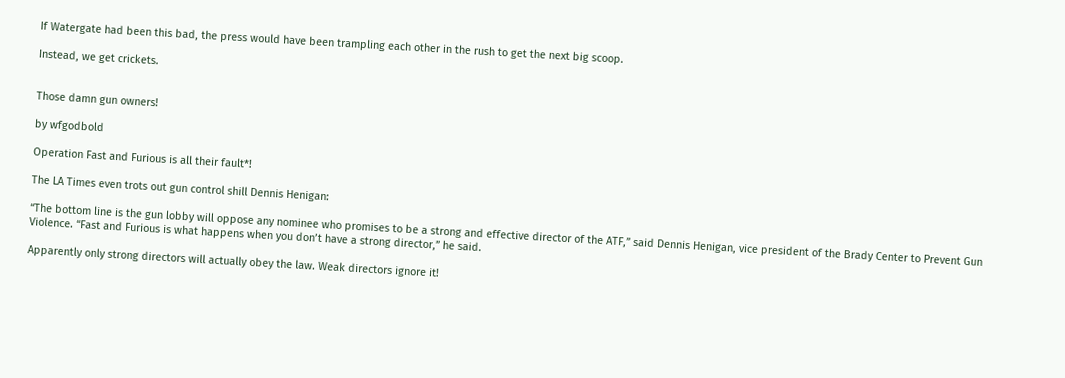If Watergate had been this bad, the press would have been trampling each other in the rush to get the next big scoop.

Instead, we get crickets.


Those damn gun owners!

by wfgodbold

Operation Fast and Furious is all their fault*!

The LA Times even trots out gun control shill Dennis Henigan:

“The bottom line is the gun lobby will oppose any nominee who promises to be a strong and effective director of the ATF,” said Dennis Henigan, vice president of the Brady Center to Prevent Gun Violence. “Fast and Furious is what happens when you don’t have a strong director,” he said.

Apparently only strong directors will actually obey the law. Weak directors ignore it!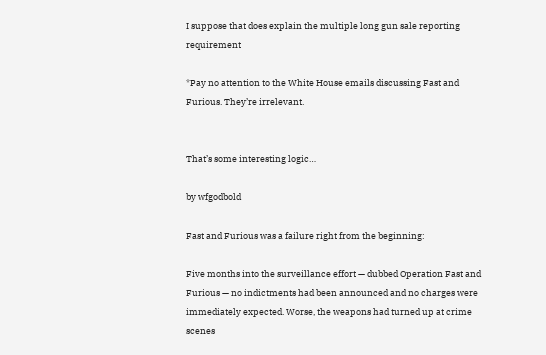I suppose that does explain the multiple long gun sale reporting requirement

*Pay no attention to the White House emails discussing Fast and Furious. They’re irrelevant.


That’s some interesting logic…

by wfgodbold

Fast and Furious was a failure right from the beginning:

Five months into the surveillance effort — dubbed Operation Fast and Furious — no indictments had been announced and no charges were immediately expected. Worse, the weapons had turned up at crime scenes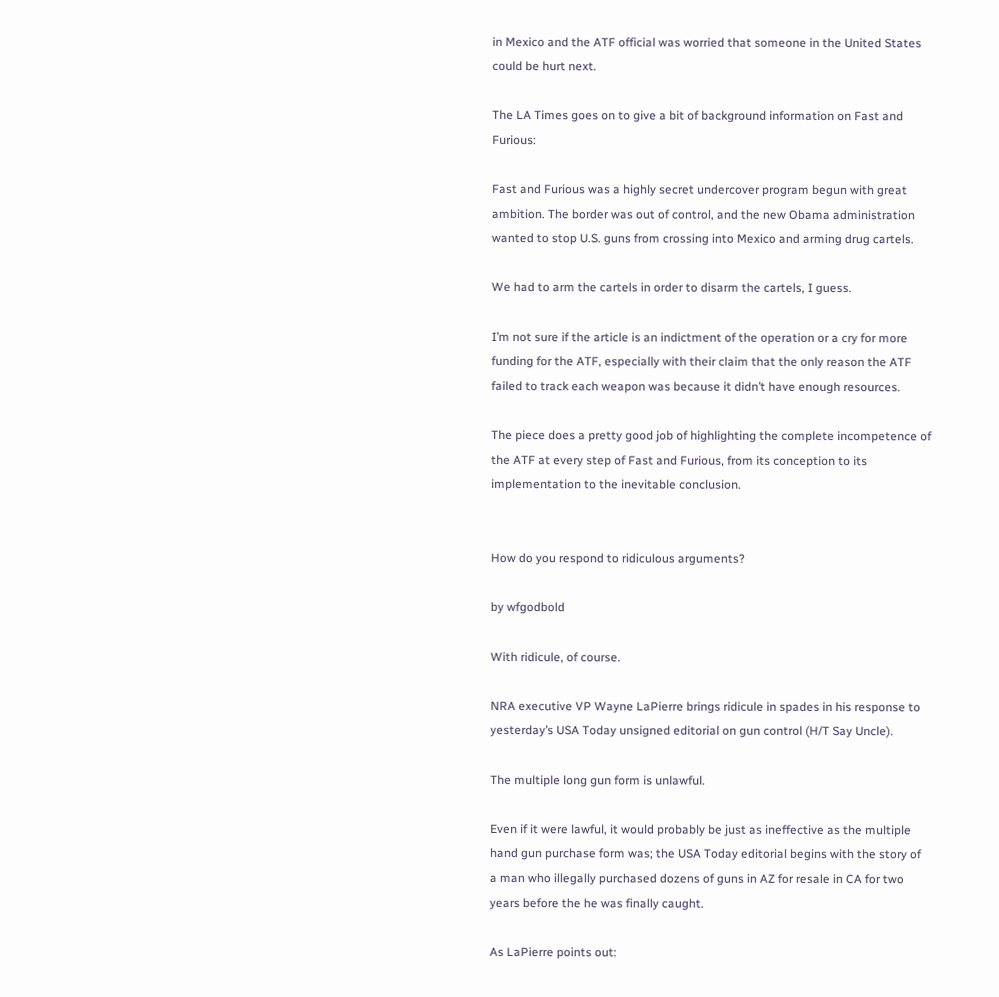in Mexico and the ATF official was worried that someone in the United States could be hurt next.

The LA Times goes on to give a bit of background information on Fast and Furious:

Fast and Furious was a highly secret undercover program begun with great ambition. The border was out of control, and the new Obama administration wanted to stop U.S. guns from crossing into Mexico and arming drug cartels.

We had to arm the cartels in order to disarm the cartels, I guess.

I’m not sure if the article is an indictment of the operation or a cry for more funding for the ATF, especially with their claim that the only reason the ATF failed to track each weapon was because it didn’t have enough resources.

The piece does a pretty good job of highlighting the complete incompetence of the ATF at every step of Fast and Furious, from its conception to its implementation to the inevitable conclusion.


How do you respond to ridiculous arguments?

by wfgodbold

With ridicule, of course.

NRA executive VP Wayne LaPierre brings ridicule in spades in his response to yesterday’s USA Today unsigned editorial on gun control (H/T Say Uncle).

The multiple long gun form is unlawful.

Even if it were lawful, it would probably be just as ineffective as the multiple hand gun purchase form was; the USA Today editorial begins with the story of a man who illegally purchased dozens of guns in AZ for resale in CA for two years before the he was finally caught.

As LaPierre points out: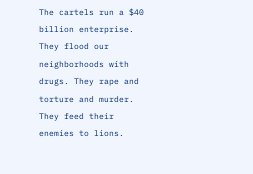The cartels run a $40 billion enterprise. They flood our neighborhoods with drugs. They rape and torture and murder. They feed their enemies to lions.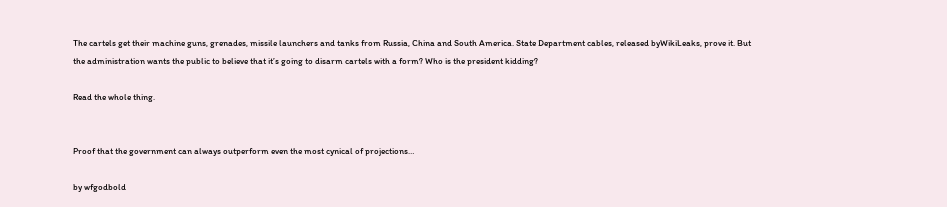The cartels get their machine guns, grenades, missile launchers and tanks from Russia, China and South America. State Department cables, released byWikiLeaks, prove it. But the administration wants the public to believe that it’s going to disarm cartels with a form? Who is the president kidding?

Read the whole thing.


Proof that the government can always outperform even the most cynical of projections…

by wfgodbold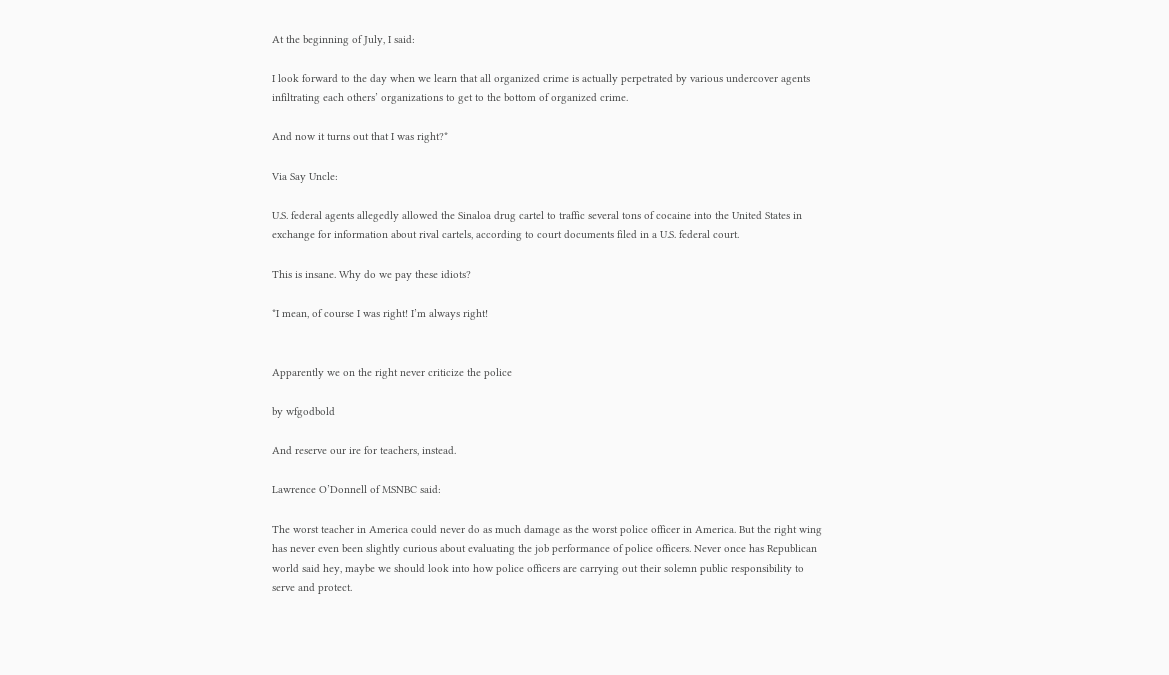At the beginning of July, I said:

I look forward to the day when we learn that all organized crime is actually perpetrated by various undercover agents infiltrating each others’ organizations to get to the bottom of organized crime.

And now it turns out that I was right?*

Via Say Uncle:

U.S. federal agents allegedly allowed the Sinaloa drug cartel to traffic several tons of cocaine into the United States in exchange for information about rival cartels, according to court documents filed in a U.S. federal court.

This is insane. Why do we pay these idiots?

*I mean, of course I was right! I’m always right!


Apparently we on the right never criticize the police

by wfgodbold

And reserve our ire for teachers, instead.

Lawrence O’Donnell of MSNBC said:

The worst teacher in America could never do as much damage as the worst police officer in America. But the right wing has never even been slightly curious about evaluating the job performance of police officers. Never once has Republican world said hey, maybe we should look into how police officers are carrying out their solemn public responsibility to serve and protect.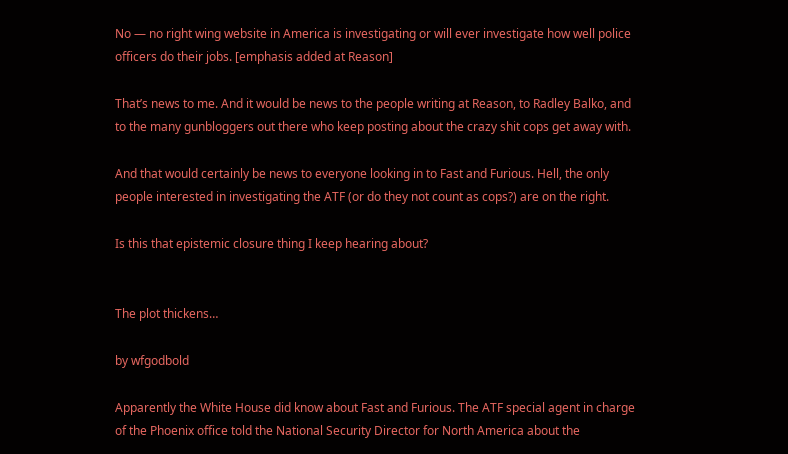No — no right wing website in America is investigating or will ever investigate how well police officers do their jobs. [emphasis added at Reason]

That’s news to me. And it would be news to the people writing at Reason, to Radley Balko, and to the many gunbloggers out there who keep posting about the crazy shit cops get away with.

And that would certainly be news to everyone looking in to Fast and Furious. Hell, the only people interested in investigating the ATF (or do they not count as cops?) are on the right.

Is this that epistemic closure thing I keep hearing about?


The plot thickens…

by wfgodbold

Apparently the White House did know about Fast and Furious. The ATF special agent in charge of the Phoenix office told the National Security Director for North America about the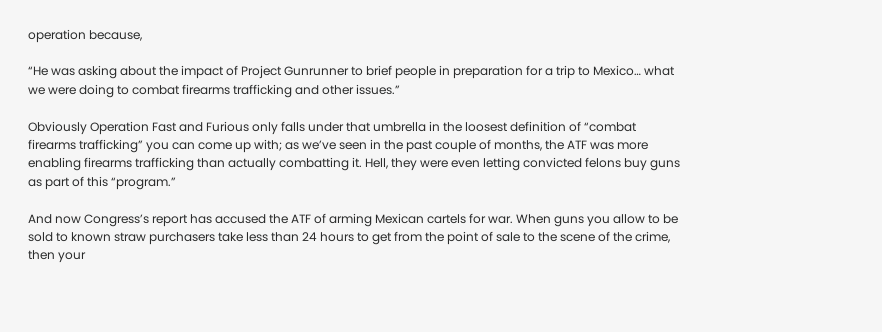operation because,

“He was asking about the impact of Project Gunrunner to brief people in preparation for a trip to Mexico… what we were doing to combat firearms trafficking and other issues.”

Obviously Operation Fast and Furious only falls under that umbrella in the loosest definition of “combat firearms trafficking” you can come up with; as we’ve seen in the past couple of months, the ATF was more enabling firearms trafficking than actually combatting it. Hell, they were even letting convicted felons buy guns as part of this “program.”

And now Congress’s report has accused the ATF of arming Mexican cartels for war. When guns you allow to be sold to known straw purchasers take less than 24 hours to get from the point of sale to the scene of the crime, then your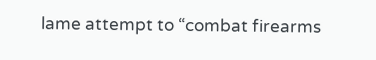lame attempt to “combat firearms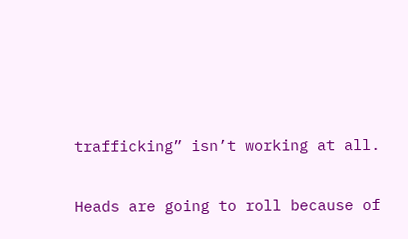trafficking” isn’t working at all.

Heads are going to roll because of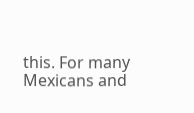this. For many Mexicans and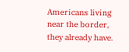Americans living near the border, they already have.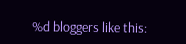%d bloggers like this: